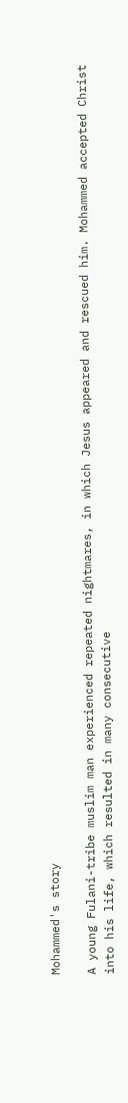Mohammed's story

A young Fulani-tribe muslim man experienced repeated nightmares, in which Jesus appeared and rescued him. Mohammed accepted Christ into his life, which resulted in many consecutive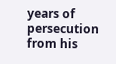years of persecution from his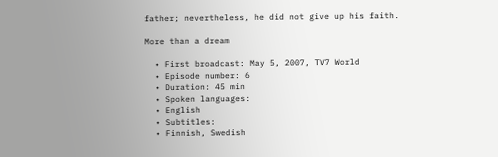father; nevertheless, he did not give up his faith.

More than a dream

  • First broadcast: May 5, 2007, TV7 World
  • Episode number: 6
  • Duration: 45 min
  • Spoken languages:
  • English
  • Subtitles:
  • Finnish, Swedish